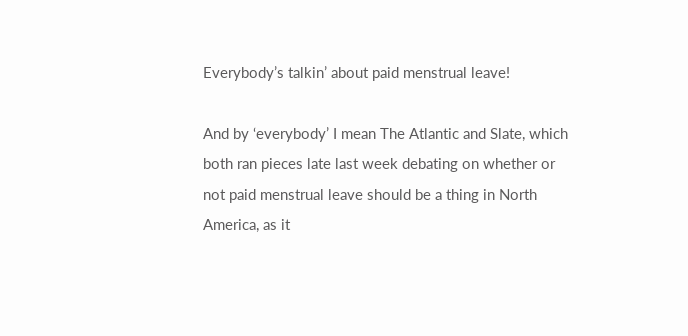Everybody’s talkin’ about paid menstrual leave!

And by ‘everybody’ I mean The Atlantic and Slate, which both ran pieces late last week debating on whether or not paid menstrual leave should be a thing in North America, as it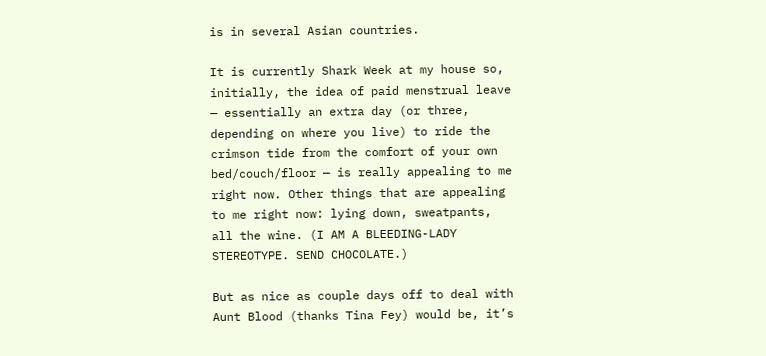is in several Asian countries.

It is currently Shark Week at my house so, initially, the idea of paid menstrual leave — essentially an extra day (or three, depending on where you live) to ride the crimson tide from the comfort of your own bed/couch/floor — is really appealing to me right now. Other things that are appealing to me right now: lying down, sweatpants, all the wine. (I AM A BLEEDING-LADY STEREOTYPE. SEND CHOCOLATE.)

But as nice as couple days off to deal with Aunt Blood (thanks Tina Fey) would be, it’s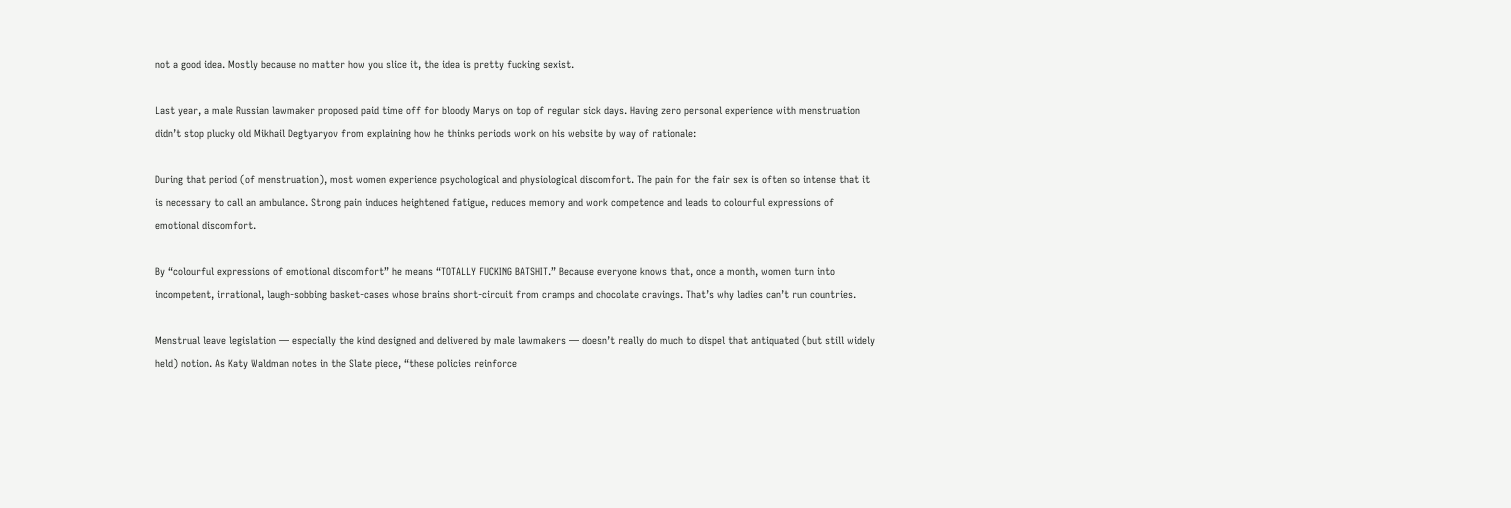not a good idea. Mostly because no matter how you slice it, the idea is pretty fucking sexist.

Last year, a male Russian lawmaker proposed paid time off for bloody Marys on top of regular sick days. Having zero personal experience with menstruation didn’t stop plucky old Mikhail Degtyaryov from explaining how he thinks periods work on his website by way of rationale:

During that period (of menstruation), most women experience psychological and physiological discomfort. The pain for the fair sex is often so intense that it is necessary to call an ambulance. Strong pain induces heightened fatigue, reduces memory and work competence and leads to colourful expressions of emotional discomfort.

By “colourful expressions of emotional discomfort” he means “TOTALLY FUCKING BATSHIT.” Because everyone knows that, once a month, women turn into incompetent, irrational, laugh-sobbing basket-cases whose brains short-circuit from cramps and chocolate cravings. That’s why ladies can’t run countries.

Menstrual leave legislation — especially the kind designed and delivered by male lawmakers — doesn’t really do much to dispel that antiquated (but still widely held) notion. As Katy Waldman notes in the Slate piece, “these policies reinforce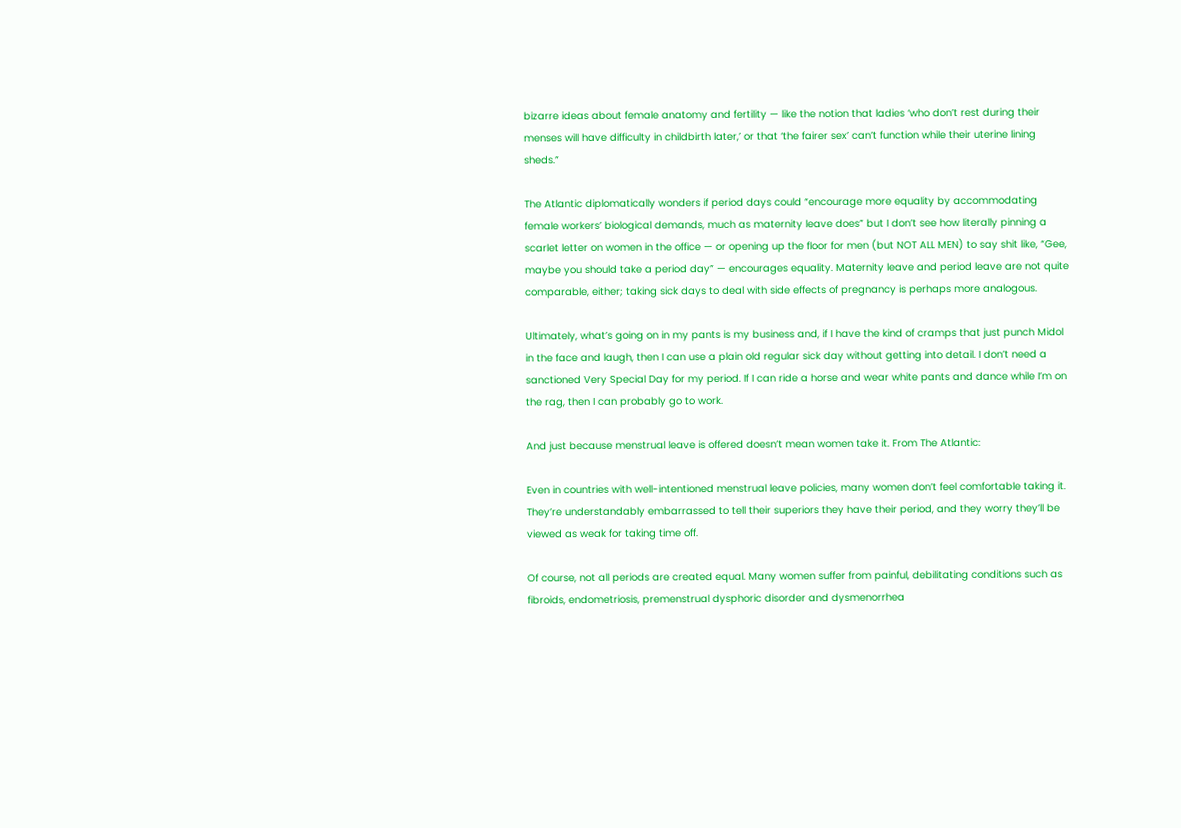bizarre ideas about female anatomy and fertility — like the notion that ladies ‘who don’t rest during their menses will have difficulty in childbirth later,’ or that ‘the fairer sex’ can’t function while their uterine lining sheds.”

The Atlantic diplomatically wonders if period days could “encourage more equality by accommodating female workers’ biological demands, much as maternity leave does” but I don’t see how literally pinning a scarlet letter on women in the office — or opening up the floor for men (but NOT ALL MEN) to say shit like, “Gee, maybe you should take a period day” — encourages equality. Maternity leave and period leave are not quite comparable, either; taking sick days to deal with side effects of pregnancy is perhaps more analogous.

Ultimately, what’s going on in my pants is my business and, if I have the kind of cramps that just punch Midol in the face and laugh, then I can use a plain old regular sick day without getting into detail. I don’t need a sanctioned Very Special Day for my period. If I can ride a horse and wear white pants and dance while I’m on the rag, then I can probably go to work.

And just because menstrual leave is offered doesn’t mean women take it. From The Atlantic:

Even in countries with well-intentioned menstrual leave policies, many women don’t feel comfortable taking it. They’re understandably embarrassed to tell their superiors they have their period, and they worry they’ll be viewed as weak for taking time off.

Of course, not all periods are created equal. Many women suffer from painful, debilitating conditions such as fibroids, endometriosis, premenstrual dysphoric disorder and dysmenorrhea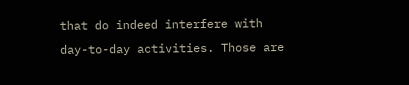that do indeed interfere with day-to-day activities. Those are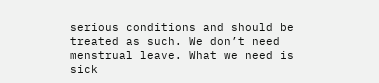serious conditions and should be treated as such. We don’t need menstrual leave. What we need is sick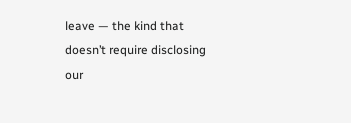leave — the kind that doesn’t require disclosing our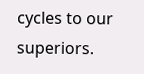cycles to our superiors.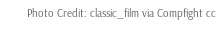Photo Credit: classic_film via Compfight cc